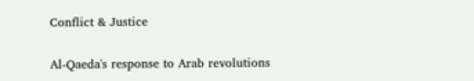Conflict & Justice

Al-Qaeda's response to Arab revolutions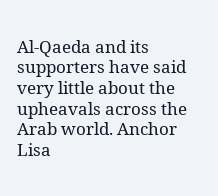Al-Qaeda and its supporters have said very little about the upheavals across the Arab world. Anchor Lisa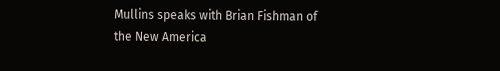Mullins speaks with Brian Fishman of the New America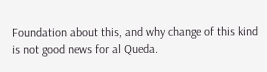Foundation about this, and why change of this kind is not good news for al Queda.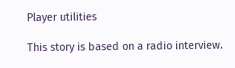Player utilities

This story is based on a radio interview.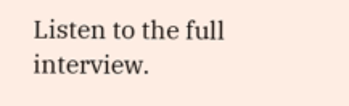Listen to the full interview.